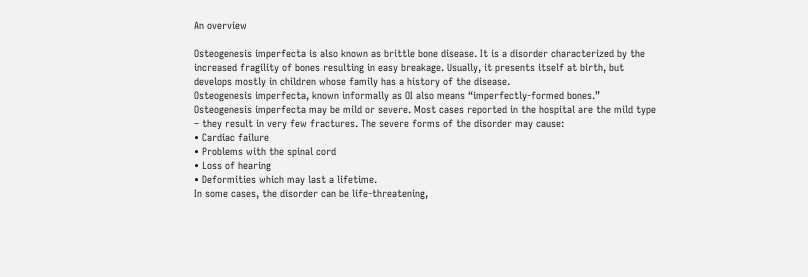An overview

Osteogenesis imperfecta is also known as brittle bone disease. It is a disorder characterized by the increased fragility of bones resulting in easy breakage. Usually, it presents itself at birth, but develops mostly in children whose family has a history of the disease.
Osteogenesis imperfecta, known informally as OI also means “imperfectly-formed bones.”
Osteogenesis imperfecta may be mild or severe. Most cases reported in the hospital are the mild type – they result in very few fractures. The severe forms of the disorder may cause:
• Cardiac failure
• Problems with the spinal cord
• Loss of hearing
• Deformities which may last a lifetime.
In some cases, the disorder can be life-threatening,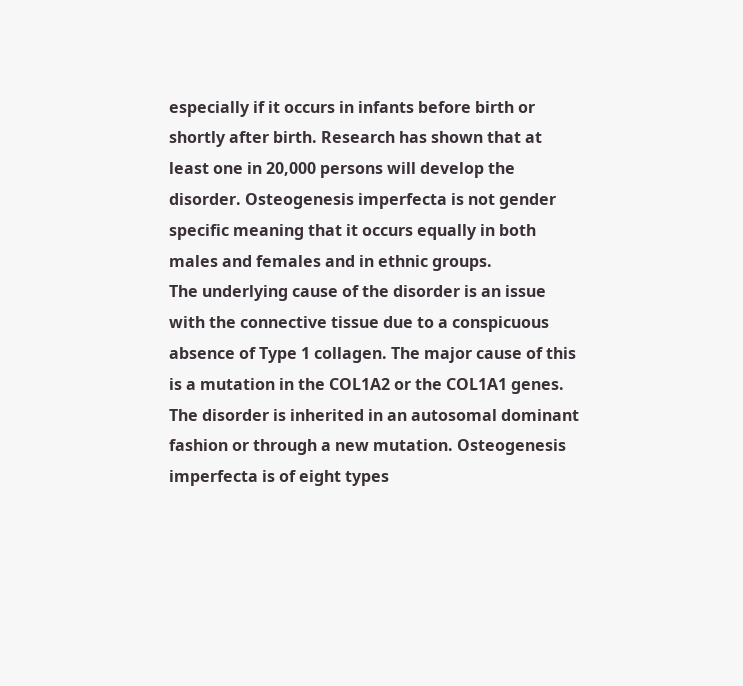especially if it occurs in infants before birth or shortly after birth. Research has shown that at least one in 20,000 persons will develop the disorder. Osteogenesis imperfecta is not gender specific meaning that it occurs equally in both males and females and in ethnic groups.
The underlying cause of the disorder is an issue with the connective tissue due to a conspicuous absence of Type 1 collagen. The major cause of this is a mutation in the COL1A2 or the COL1A1 genes. The disorder is inherited in an autosomal dominant fashion or through a new mutation. Osteogenesis imperfecta is of eight types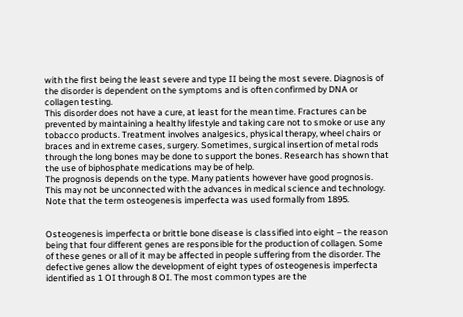with the first being the least severe and type II being the most severe. Diagnosis of the disorder is dependent on the symptoms and is often confirmed by DNA or collagen testing.
This disorder does not have a cure, at least for the mean time. Fractures can be prevented by maintaining a healthy lifestyle and taking care not to smoke or use any tobacco products. Treatment involves analgesics, physical therapy, wheel chairs or braces and in extreme cases, surgery. Sometimes, surgical insertion of metal rods through the long bones may be done to support the bones. Research has shown that the use of biphosphate medications may be of help.
The prognosis depends on the type. Many patients however have good prognosis. This may not be unconnected with the advances in medical science and technology. Note that the term osteogenesis imperfecta was used formally from 1895.


Osteogenesis imperfecta or brittle bone disease is classified into eight – the reason being that four different genes are responsible for the production of collagen. Some of these genes or all of it may be affected in people suffering from the disorder. The defective genes allow the development of eight types of osteogenesis imperfecta identified as 1 OI through 8 OI. The most common types are the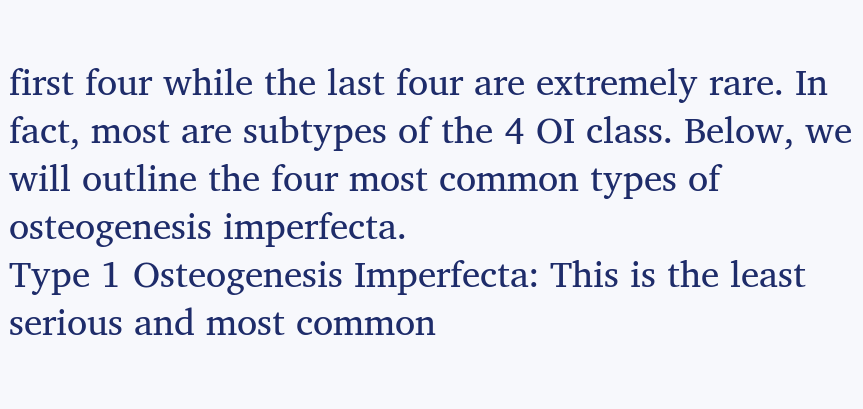first four while the last four are extremely rare. In fact, most are subtypes of the 4 OI class. Below, we will outline the four most common types of osteogenesis imperfecta.
Type 1 Osteogenesis Imperfecta: This is the least serious and most common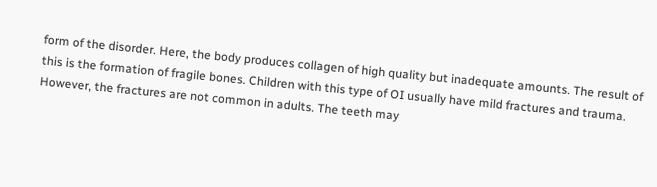form of the disorder. Here, the body produces collagen of high quality but inadequate amounts. The result of this is the formation of fragile bones. Children with this type of OI usually have mild fractures and trauma. However, the fractures are not common in adults. The teeth may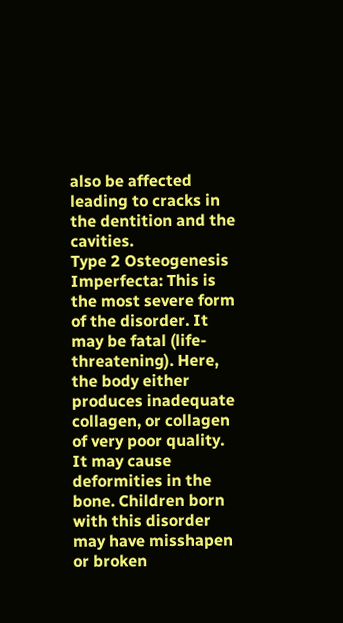also be affected leading to cracks in the dentition and the cavities.
Type 2 Osteogenesis Imperfecta: This is the most severe form of the disorder. It may be fatal (life-threatening). Here, the body either produces inadequate collagen, or collagen of very poor quality. It may cause deformities in the bone. Children born with this disorder may have misshapen or broken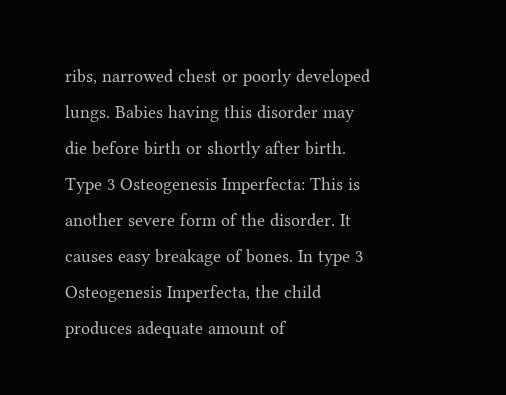ribs, narrowed chest or poorly developed lungs. Babies having this disorder may die before birth or shortly after birth.
Type 3 Osteogenesis Imperfecta: This is another severe form of the disorder. It causes easy breakage of bones. In type 3 Osteogenesis Imperfecta, the child produces adequate amount of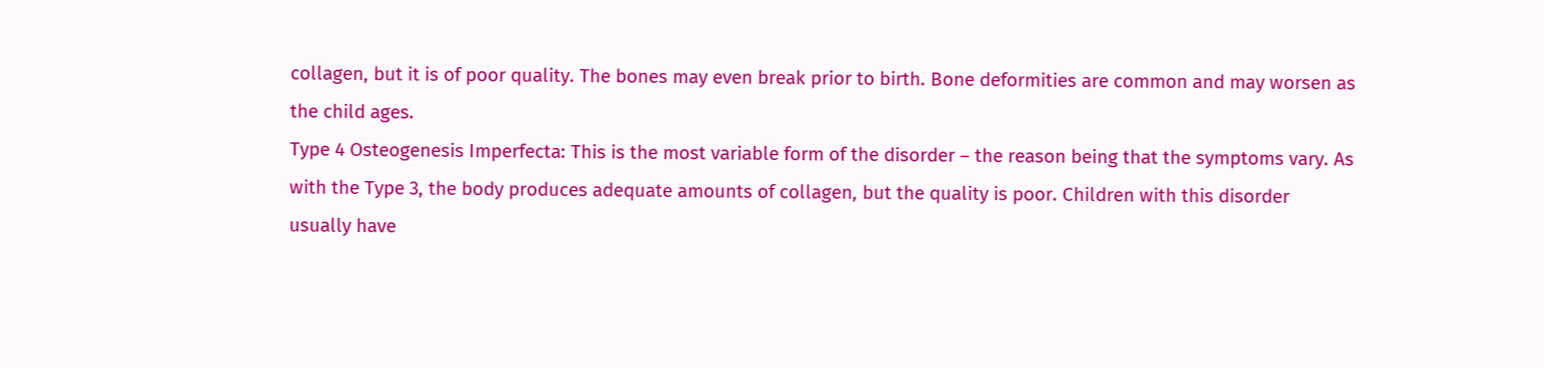collagen, but it is of poor quality. The bones may even break prior to birth. Bone deformities are common and may worsen as the child ages.
Type 4 Osteogenesis Imperfecta: This is the most variable form of the disorder – the reason being that the symptoms vary. As with the Type 3, the body produces adequate amounts of collagen, but the quality is poor. Children with this disorder usually have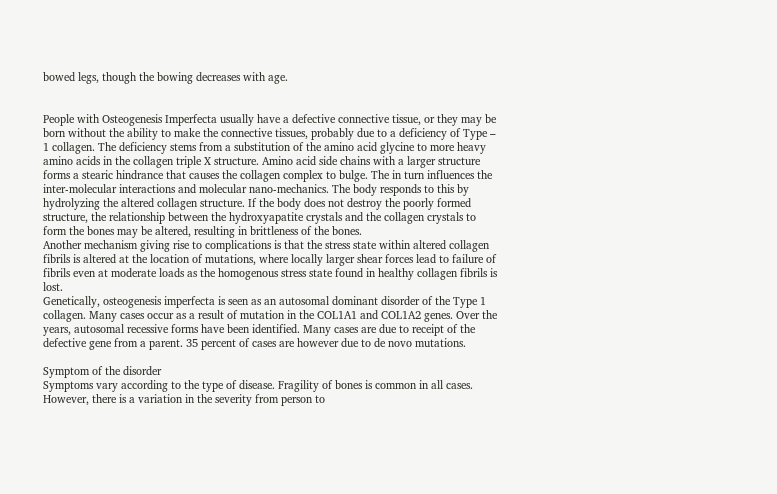bowed legs, though the bowing decreases with age.


People with Osteogenesis Imperfecta usually have a defective connective tissue, or they may be born without the ability to make the connective tissues, probably due to a deficiency of Type – 1 collagen. The deficiency stems from a substitution of the amino acid glycine to more heavy amino acids in the collagen triple X structure. Amino acid side chains with a larger structure forms a stearic hindrance that causes the collagen complex to bulge. The in turn influences the inter-molecular interactions and molecular nano-mechanics. The body responds to this by hydrolyzing the altered collagen structure. If the body does not destroy the poorly formed structure, the relationship between the hydroxyapatite crystals and the collagen crystals to form the bones may be altered, resulting in brittleness of the bones.
Another mechanism giving rise to complications is that the stress state within altered collagen fibrils is altered at the location of mutations, where locally larger shear forces lead to failure of fibrils even at moderate loads as the homogenous stress state found in healthy collagen fibrils is lost.
Genetically, osteogenesis imperfecta is seen as an autosomal dominant disorder of the Type 1 collagen. Many cases occur as a result of mutation in the COL1A1 and COL1A2 genes. Over the years, autosomal recessive forms have been identified. Many cases are due to receipt of the defective gene from a parent. 35 percent of cases are however due to de novo mutations.

Symptom of the disorder
Symptoms vary according to the type of disease. Fragility of bones is common in all cases. However, there is a variation in the severity from person to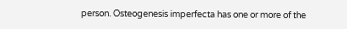person. Osteogenesis imperfecta has one or more of the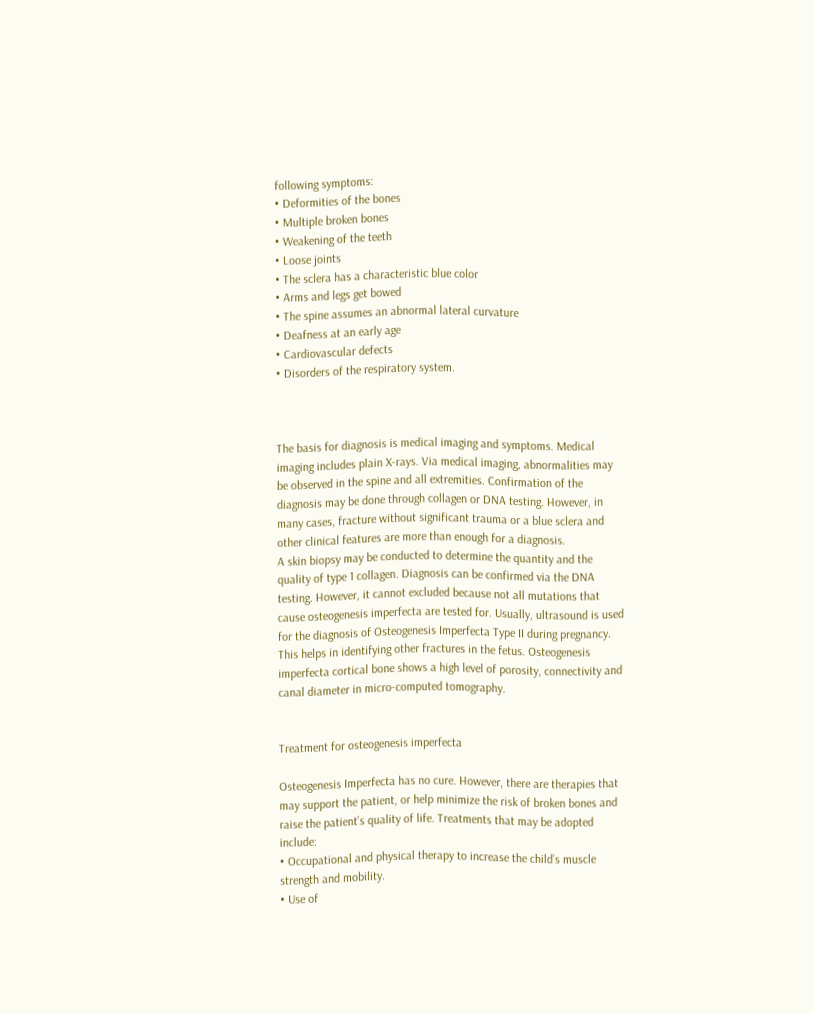following symptoms:
• Deformities of the bones
• Multiple broken bones
• Weakening of the teeth
• Loose joints
• The sclera has a characteristic blue color
• Arms and legs get bowed
• The spine assumes an abnormal lateral curvature
• Deafness at an early age
• Cardiovascular defects
• Disorders of the respiratory system.



The basis for diagnosis is medical imaging and symptoms. Medical imaging includes plain X-rays. Via medical imaging, abnormalities may be observed in the spine and all extremities. Confirmation of the diagnosis may be done through collagen or DNA testing. However, in many cases, fracture without significant trauma or a blue sclera and other clinical features are more than enough for a diagnosis.
A skin biopsy may be conducted to determine the quantity and the quality of type 1 collagen. Diagnosis can be confirmed via the DNA testing. However, it cannot excluded because not all mutations that cause osteogenesis imperfecta are tested for. Usually, ultrasound is used for the diagnosis of Osteogenesis Imperfecta Type II during pregnancy. This helps in identifying other fractures in the fetus. Osteogenesis imperfecta cortical bone shows a high level of porosity, connectivity and canal diameter in micro-computed tomography.


Treatment for osteogenesis imperfecta

Osteogenesis Imperfecta has no cure. However, there are therapies that may support the patient, or help minimize the risk of broken bones and raise the patient’s quality of life. Treatments that may be adopted include:
• Occupational and physical therapy to increase the child’s muscle strength and mobility.
• Use of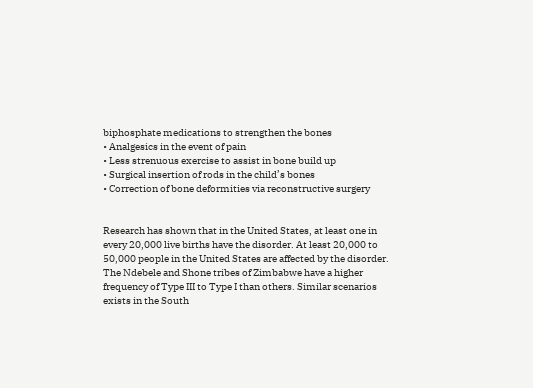biphosphate medications to strengthen the bones
• Analgesics in the event of pain
• Less strenuous exercise to assist in bone build up
• Surgical insertion of rods in the child’s bones
• Correction of bone deformities via reconstructive surgery


Research has shown that in the United States, at least one in every 20,000 live births have the disorder. At least 20,000 to 50,000 people in the United States are affected by the disorder. The Ndebele and Shone tribes of Zimbabwe have a higher frequency of Type III to Type I than others. Similar scenarios exists in the South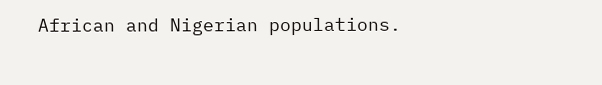African and Nigerian populations.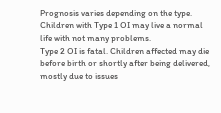Prognosis varies depending on the type. Children with Type 1 OI may live a normal life with not many problems.
Type 2 OI is fatal. Children affected may die before birth or shortly after being delivered, mostly due to issues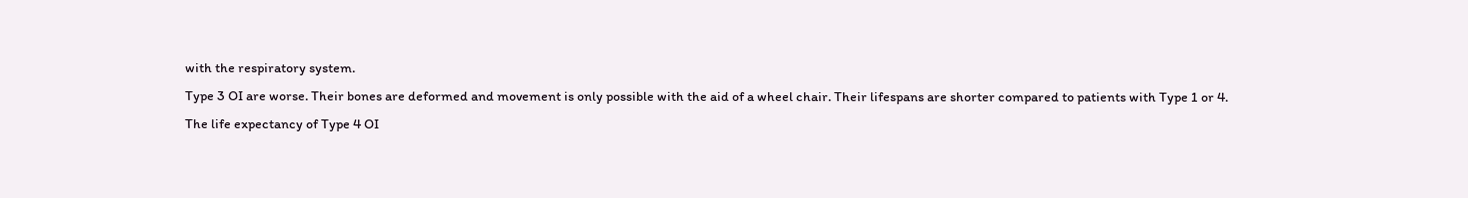with the respiratory system.
Type 3 OI are worse. Their bones are deformed and movement is only possible with the aid of a wheel chair. Their lifespans are shorter compared to patients with Type 1 or 4.
The life expectancy of Type 4 OI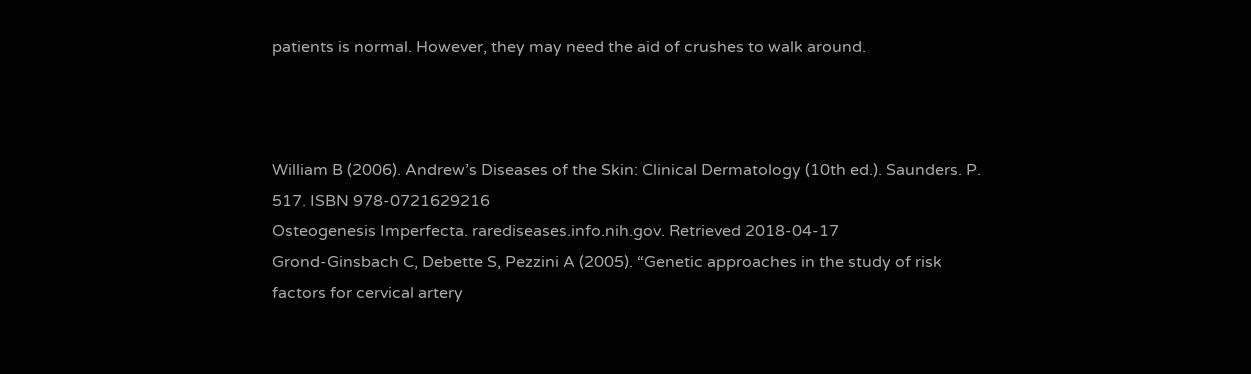patients is normal. However, they may need the aid of crushes to walk around.



William B (2006). Andrew’s Diseases of the Skin: Clinical Dermatology (10th ed.). Saunders. P. 517. ISBN 978-0721629216
Osteogenesis Imperfecta. rarediseases.info.nih.gov. Retrieved 2018-04-17
Grond-Ginsbach C, Debette S, Pezzini A (2005). “Genetic approaches in the study of risk factors for cervical artery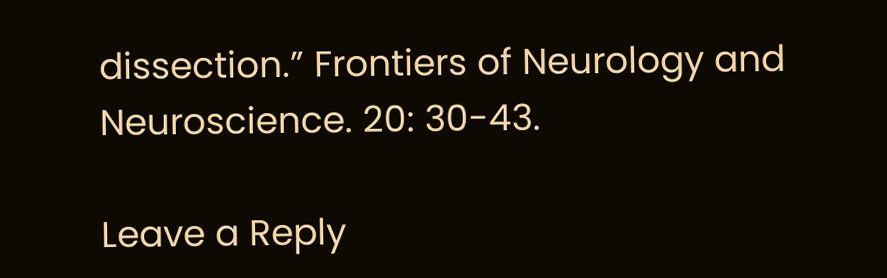dissection.” Frontiers of Neurology and Neuroscience. 20: 30-43.

Leave a Reply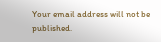Your email address will not be published.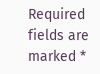Required fields are marked *